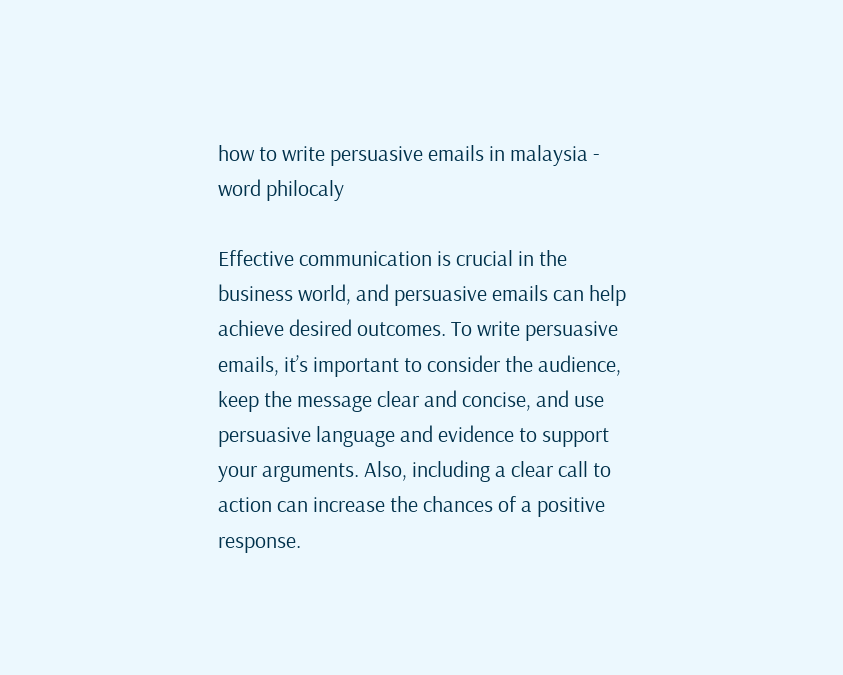how to write persuasive emails in malaysia - word philocaly

Effective communication is crucial in the business world, and persuasive emails can help achieve desired outcomes. To write persuasive emails, it’s important to consider the audience, keep the message clear and concise, and use persuasive language and evidence to support your arguments. Also, including a clear call to action can increase the chances of a positive response.